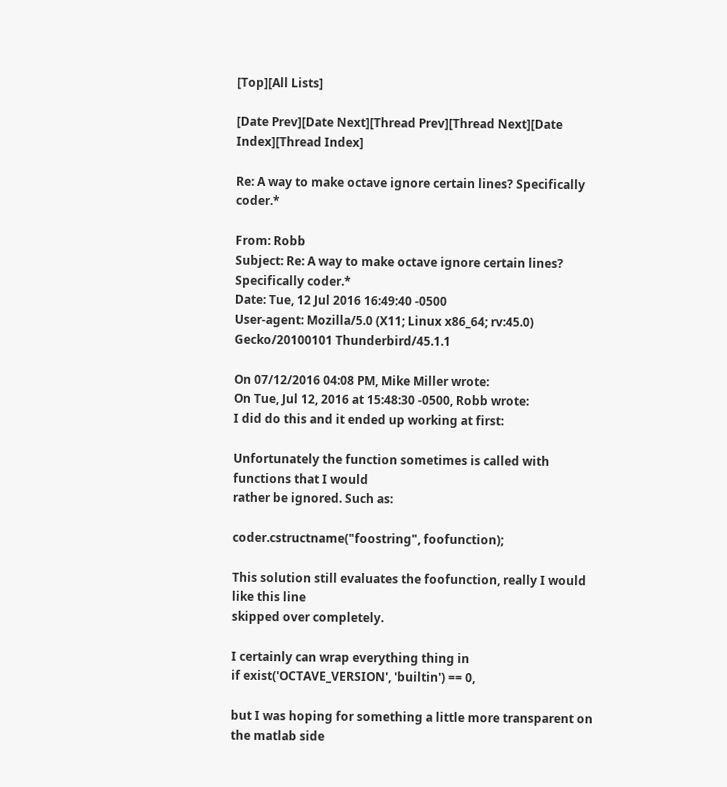[Top][All Lists]

[Date Prev][Date Next][Thread Prev][Thread Next][Date Index][Thread Index]

Re: A way to make octave ignore certain lines? Specifically coder.*

From: Robb
Subject: Re: A way to make octave ignore certain lines? Specifically coder.*
Date: Tue, 12 Jul 2016 16:49:40 -0500
User-agent: Mozilla/5.0 (X11; Linux x86_64; rv:45.0) Gecko/20100101 Thunderbird/45.1.1

On 07/12/2016 04:08 PM, Mike Miller wrote:
On Tue, Jul 12, 2016 at 15:48:30 -0500, Robb wrote:
I did do this and it ended up working at first:

Unfortunately the function sometimes is called with functions that I would
rather be ignored. Such as:

coder.cstructname("foostring", foofunction);

This solution still evaluates the foofunction, really I would like this line
skipped over completely.

I certainly can wrap everything thing in
if exist('OCTAVE_VERSION', 'builtin') == 0,

but I was hoping for something a little more transparent on the matlab side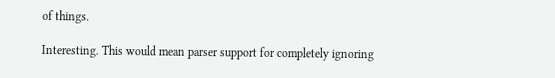of things.

Interesting. This would mean parser support for completely ignoring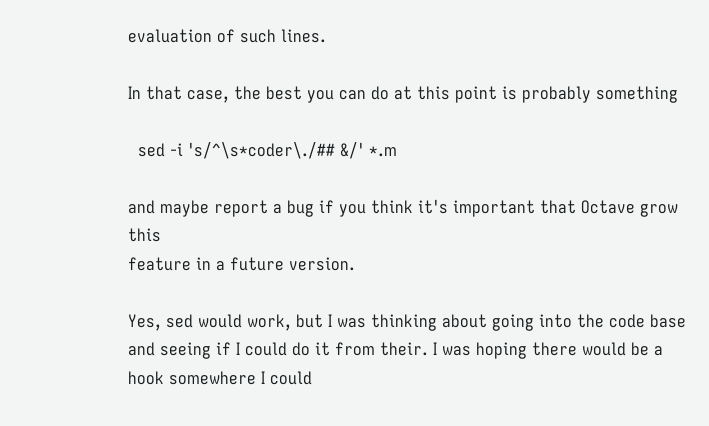evaluation of such lines.

In that case, the best you can do at this point is probably something

  sed -i 's/^\s*coder\./## &/' *.m

and maybe report a bug if you think it's important that Octave grow this
feature in a future version.

Yes, sed would work, but I was thinking about going into the code base and seeing if I could do it from their. I was hoping there would be a hook somewhere I could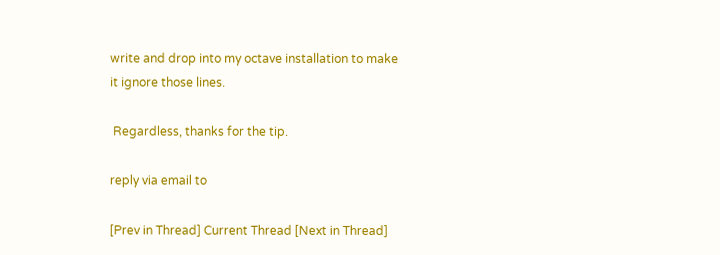write and drop into my octave installation to make it ignore those lines.

 Regardless, thanks for the tip.

reply via email to

[Prev in Thread] Current Thread [Next in Thread]